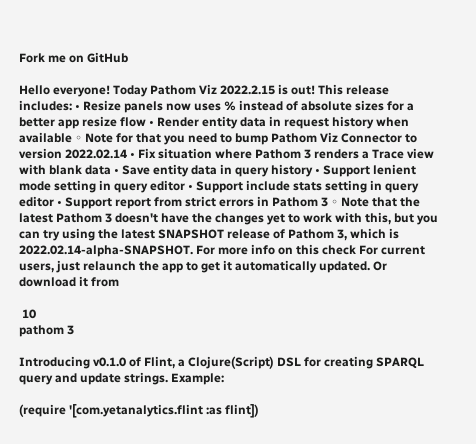Fork me on GitHub

Hello everyone! Today Pathom Viz 2022.2.15 is out! This release includes: • Resize panels now uses % instead of absolute sizes for a better app resize flow • Render entity data in request history when available ◦ Note for that you need to bump Pathom Viz Connector to version 2022.02.14 • Fix situation where Pathom 3 renders a Trace view with blank data • Save entity data in query history • Support lenient mode setting in query editor • Support include stats setting in query editor • Support report from strict errors in Pathom 3 ◦ Note that the latest Pathom 3 doesn't have the changes yet to work with this, but you can try using the latest SNAPSHOT release of Pathom 3, which is 2022.02.14-alpha-SNAPSHOT. For more info on this check For current users, just relaunch the app to get it automatically updated. Or download it from

 10
pathom 3

Introducing v0.1.0 of Flint, a Clojure(Script) DSL for creating SPARQL query and update strings. Example:

(require '[com.yetanalytics.flint :as flint])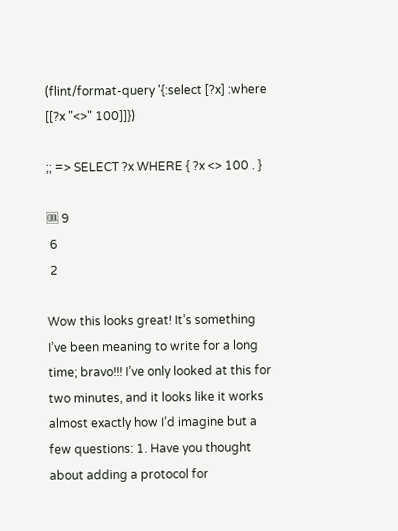(flint/format-query '{:select [?x] :where [[?x "<>" 100]]})

;; => SELECT ?x WHERE { ?x <> 100 . }

🆒 9
 6
 2

Wow this looks great! It’s something I’ve been meaning to write for a long time; bravo!!! I’ve only looked at this for two minutes, and it looks like it works almost exactly how I’d imagine but a few questions: 1. Have you thought about adding a protocol for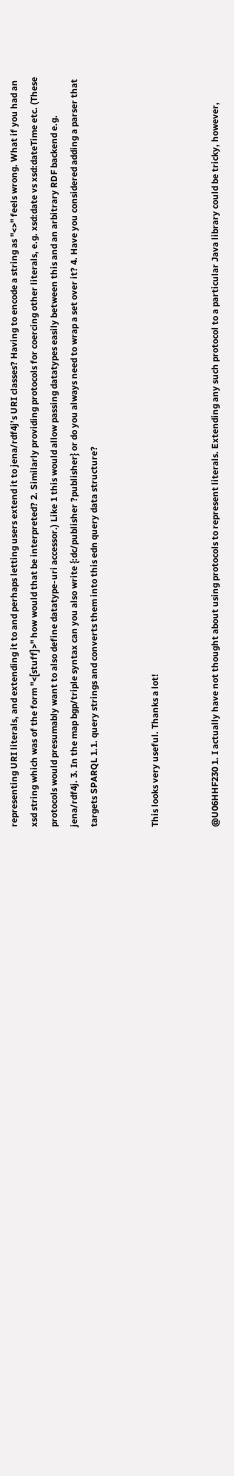representing URI literals, and extending it to and perhaps letting users extend it to jena/rdf4j’s URI classes? Having to encode a string as "<>" feels wrong. What if you had an xsd string which was of the form "<[stuff]>" how would that be interpreted? 2. Similarly providing protocols for coercing other literals, e.g. xsd:date vs xsd:dateTime etc. (These protocols would presumably want to also define datatype-uri accessor.) Like 1 this would allow passing datatypes easily between this and an arbitrary RDF backend e.g. jena/rdf4j. 3. In the map bgp/triple syntax can you also write {:dc/publisher ?publisher} or do you always need to wrap a set over it? 4. Have you considered adding a parser that targets SPARQL 1.1. query strings and converts them into this edn query data structure?


This looks very useful. Thanks a lot!


@U06HHF230 1. I actually have not thought about using protocols to represent literals. Extending any such protocol to a particular Java library could be tricky, however,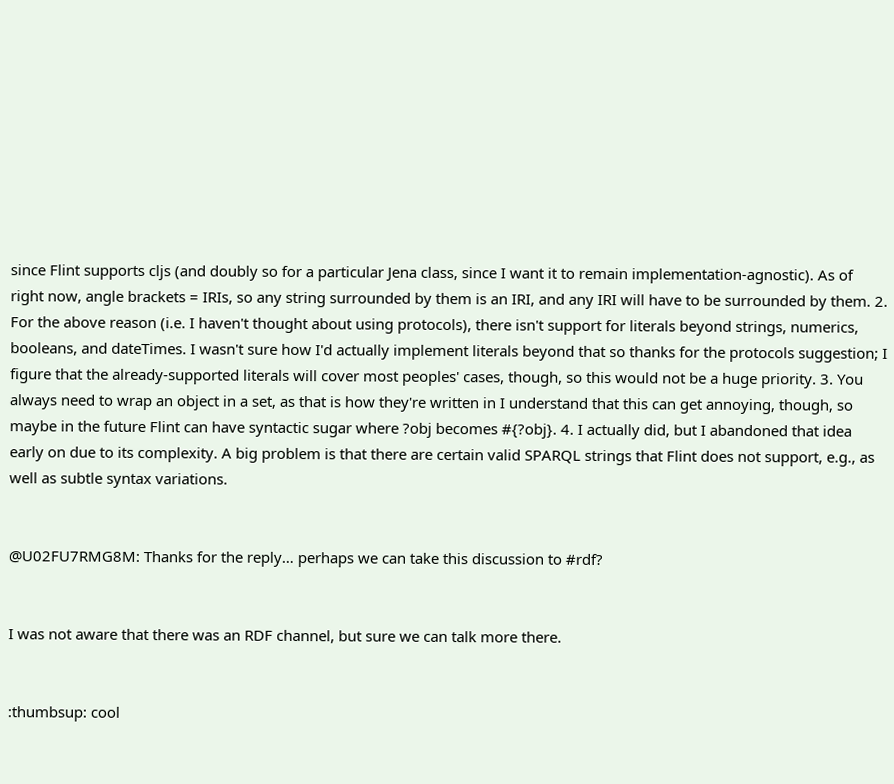since Flint supports cljs (and doubly so for a particular Jena class, since I want it to remain implementation-agnostic). As of right now, angle brackets = IRIs, so any string surrounded by them is an IRI, and any IRI will have to be surrounded by them. 2. For the above reason (i.e. I haven't thought about using protocols), there isn't support for literals beyond strings, numerics, booleans, and dateTimes. I wasn't sure how I'd actually implement literals beyond that so thanks for the protocols suggestion; I figure that the already-supported literals will cover most peoples' cases, though, so this would not be a huge priority. 3. You always need to wrap an object in a set, as that is how they're written in I understand that this can get annoying, though, so maybe in the future Flint can have syntactic sugar where ?obj becomes #{?obj}. 4. I actually did, but I abandoned that idea early on due to its complexity. A big problem is that there are certain valid SPARQL strings that Flint does not support, e.g., as well as subtle syntax variations.


@U02FU7RMG8M: Thanks for the reply… perhaps we can take this discussion to #rdf?


I was not aware that there was an RDF channel, but sure we can talk more there.


:thumbsup: cool